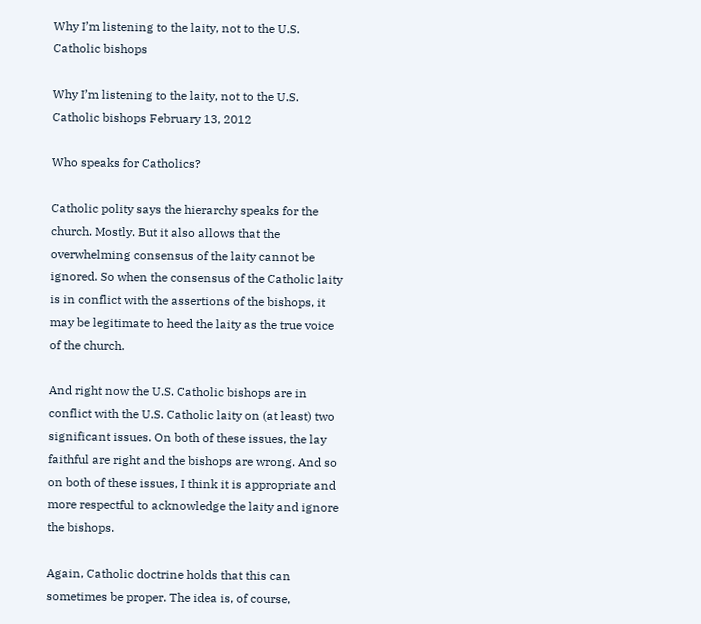Why I’m listening to the laity, not to the U.S. Catholic bishops

Why I’m listening to the laity, not to the U.S. Catholic bishops February 13, 2012

Who speaks for Catholics?

Catholic polity says the hierarchy speaks for the church. Mostly. But it also allows that the overwhelming consensus of the laity cannot be ignored. So when the consensus of the Catholic laity is in conflict with the assertions of the bishops, it may be legitimate to heed the laity as the true voice of the church.

And right now the U.S. Catholic bishops are in conflict with the U.S. Catholic laity on (at least) two significant issues. On both of these issues, the lay faithful are right and the bishops are wrong. And so on both of these issues, I think it is appropriate and more respectful to acknowledge the laity and ignore the bishops.

Again, Catholic doctrine holds that this can sometimes be proper. The idea is, of course,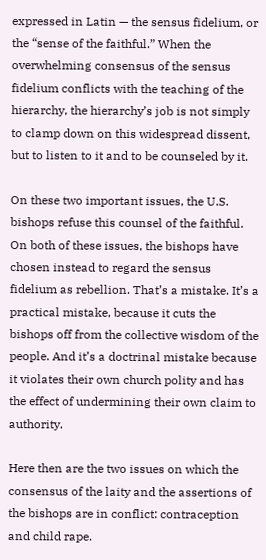expressed in Latin — the sensus fidelium, or the “sense of the faithful.” When the overwhelming consensus of the sensus fidelium conflicts with the teaching of the hierarchy, the hierarchy’s job is not simply to clamp down on this widespread dissent, but to listen to it and to be counseled by it.

On these two important issues, the U.S. bishops refuse this counsel of the faithful. On both of these issues, the bishops have chosen instead to regard the sensus fidelium as rebellion. That’s a mistake. It’s a practical mistake, because it cuts the bishops off from the collective wisdom of the people. And it’s a doctrinal mistake because it violates their own church polity and has the effect of undermining their own claim to authority.

Here then are the two issues on which the consensus of the laity and the assertions of the bishops are in conflict: contraception and child rape.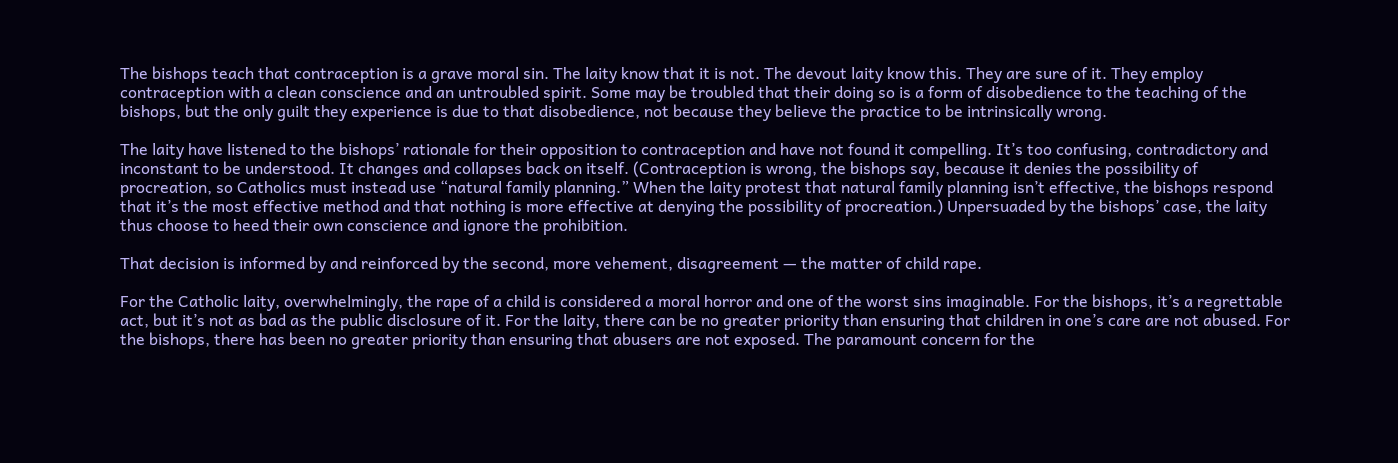The bishops teach that contraception is a grave moral sin. The laity know that it is not. The devout laity know this. They are sure of it. They employ contraception with a clean conscience and an untroubled spirit. Some may be troubled that their doing so is a form of disobedience to the teaching of the bishops, but the only guilt they experience is due to that disobedience, not because they believe the practice to be intrinsically wrong.

The laity have listened to the bishops’ rationale for their opposition to contraception and have not found it compelling. It’s too confusing, contradictory and inconstant to be understood. It changes and collapses back on itself. (Contraception is wrong, the bishops say, because it denies the possibility of procreation, so Catholics must instead use “natural family planning.” When the laity protest that natural family planning isn’t effective, the bishops respond that it’s the most effective method and that nothing is more effective at denying the possibility of procreation.) Unpersuaded by the bishops’ case, the laity thus choose to heed their own conscience and ignore the prohibition.

That decision is informed by and reinforced by the second, more vehement, disagreement — the matter of child rape.

For the Catholic laity, overwhelmingly, the rape of a child is considered a moral horror and one of the worst sins imaginable. For the bishops, it’s a regrettable act, but it’s not as bad as the public disclosure of it. For the laity, there can be no greater priority than ensuring that children in one’s care are not abused. For the bishops, there has been no greater priority than ensuring that abusers are not exposed. The paramount concern for the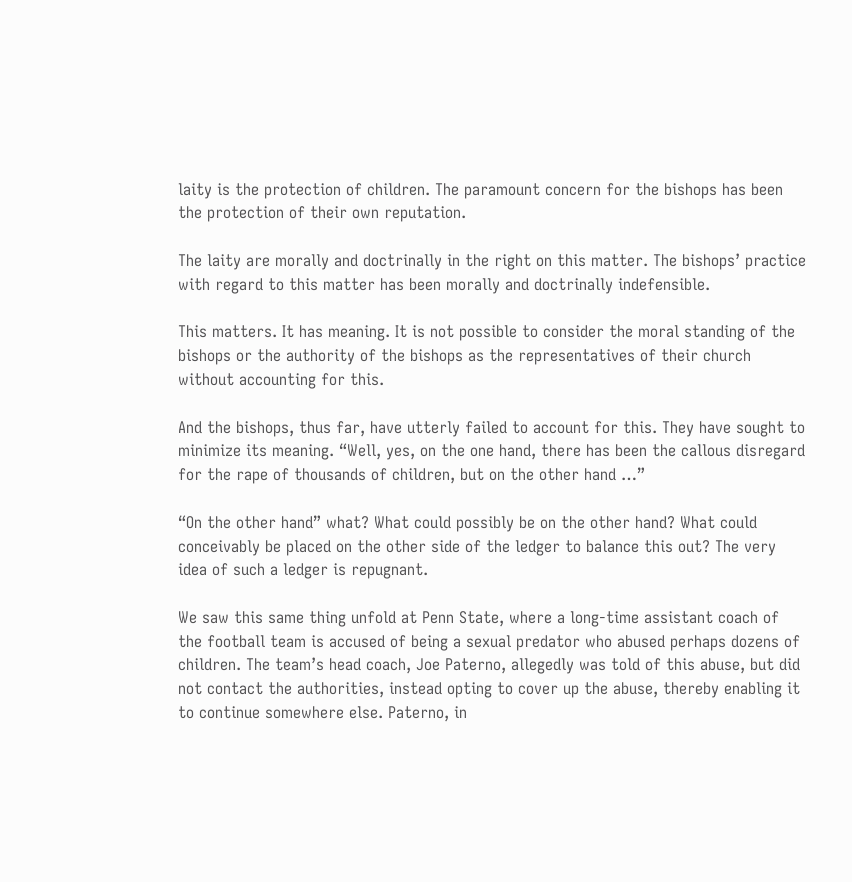laity is the protection of children. The paramount concern for the bishops has been the protection of their own reputation.

The laity are morally and doctrinally in the right on this matter. The bishops’ practice with regard to this matter has been morally and doctrinally indefensible.

This matters. It has meaning. It is not possible to consider the moral standing of the bishops or the authority of the bishops as the representatives of their church without accounting for this.

And the bishops, thus far, have utterly failed to account for this. They have sought to minimize its meaning. “Well, yes, on the one hand, there has been the callous disregard for the rape of thousands of children, but on the other hand …”

“On the other hand” what? What could possibly be on the other hand? What could conceivably be placed on the other side of the ledger to balance this out? The very idea of such a ledger is repugnant.

We saw this same thing unfold at Penn State, where a long-time assistant coach of the football team is accused of being a sexual predator who abused perhaps dozens of children. The team’s head coach, Joe Paterno, allegedly was told of this abuse, but did not contact the authorities, instead opting to cover up the abuse, thereby enabling it to continue somewhere else. Paterno, in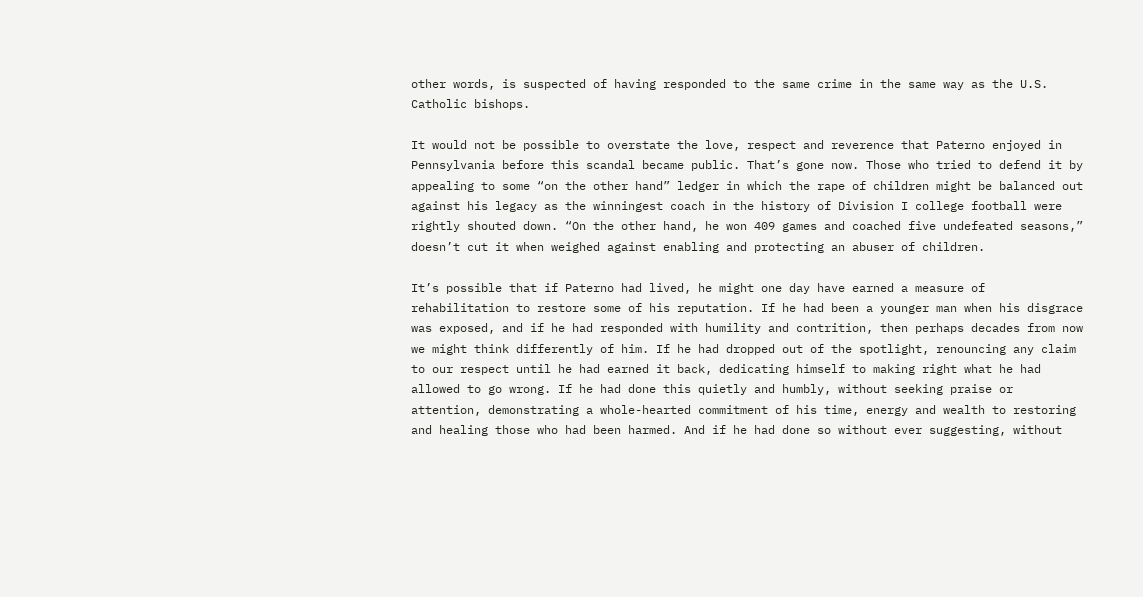other words, is suspected of having responded to the same crime in the same way as the U.S. Catholic bishops.

It would not be possible to overstate the love, respect and reverence that Paterno enjoyed in Pennsylvania before this scandal became public. That’s gone now. Those who tried to defend it by appealing to some “on the other hand” ledger in which the rape of children might be balanced out against his legacy as the winningest coach in the history of Division I college football were rightly shouted down. “On the other hand, he won 409 games and coached five undefeated seasons,” doesn’t cut it when weighed against enabling and protecting an abuser of children.

It’s possible that if Paterno had lived, he might one day have earned a measure of rehabilitation to restore some of his reputation. If he had been a younger man when his disgrace was exposed, and if he had responded with humility and contrition, then perhaps decades from now we might think differently of him. If he had dropped out of the spotlight, renouncing any claim to our respect until he had earned it back, dedicating himself to making right what he had allowed to go wrong. If he had done this quietly and humbly, without seeking praise or attention, demonstrating a whole-hearted commitment of his time, energy and wealth to restoring and healing those who had been harmed. And if he had done so without ever suggesting, without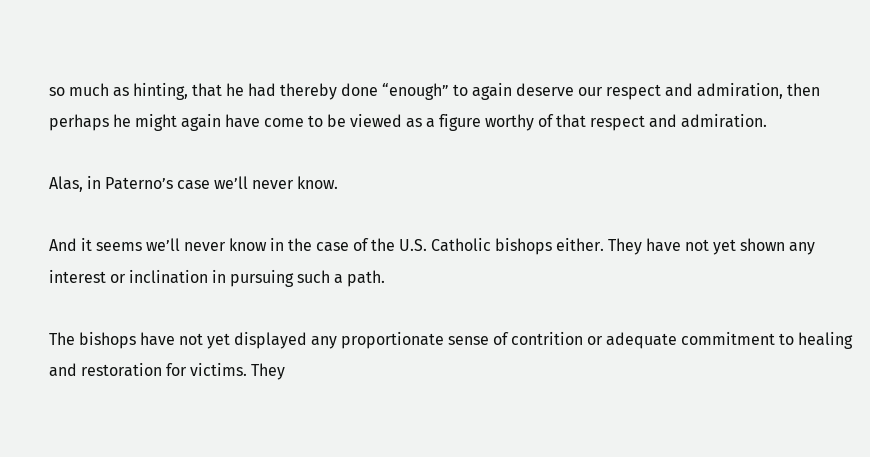so much as hinting, that he had thereby done “enough” to again deserve our respect and admiration, then perhaps he might again have come to be viewed as a figure worthy of that respect and admiration.

Alas, in Paterno’s case we’ll never know.

And it seems we’ll never know in the case of the U.S. Catholic bishops either. They have not yet shown any interest or inclination in pursuing such a path.

The bishops have not yet displayed any proportionate sense of contrition or adequate commitment to healing and restoration for victims. They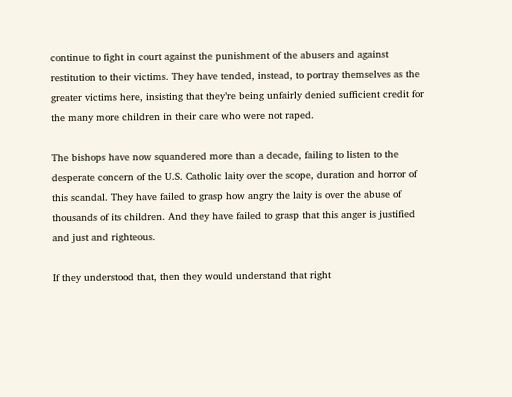continue to fight in court against the punishment of the abusers and against restitution to their victims. They have tended, instead, to portray themselves as the greater victims here, insisting that they’re being unfairly denied sufficient credit for the many more children in their care who were not raped.

The bishops have now squandered more than a decade, failing to listen to the desperate concern of the U.S. Catholic laity over the scope, duration and horror of this scandal. They have failed to grasp how angry the laity is over the abuse of thousands of its children. And they have failed to grasp that this anger is justified and just and righteous.

If they understood that, then they would understand that right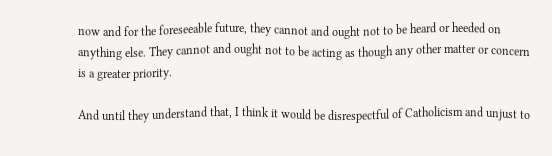now and for the foreseeable future, they cannot and ought not to be heard or heeded on anything else. They cannot and ought not to be acting as though any other matter or concern is a greater priority.

And until they understand that, I think it would be disrespectful of Catholicism and unjust to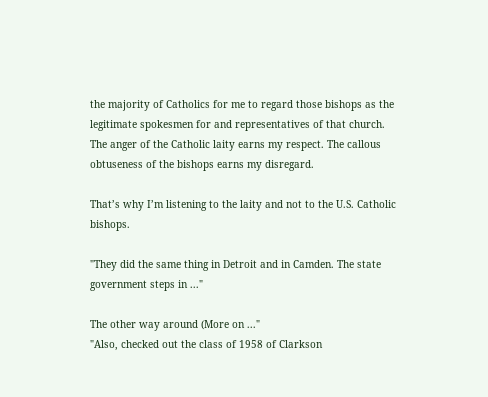the majority of Catholics for me to regard those bishops as the legitimate spokesmen for and representatives of that church. The anger of the Catholic laity earns my respect. The callous obtuseness of the bishops earns my disregard.

That’s why I’m listening to the laity and not to the U.S. Catholic bishops.

"They did the same thing in Detroit and in Camden. The state government steps in ..."

The other way around (More on ..."
"Also, checked out the class of 1958 of Clarkson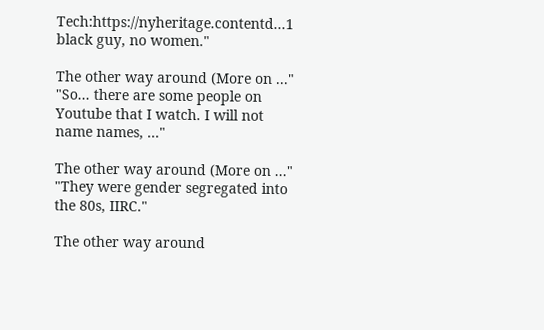Tech:https://nyheritage.contentd...1 black guy, no women."

The other way around (More on ..."
"So... there are some people on Youtube that I watch. I will not name names, ..."

The other way around (More on ..."
"They were gender segregated into the 80s, IIRC."

The other way around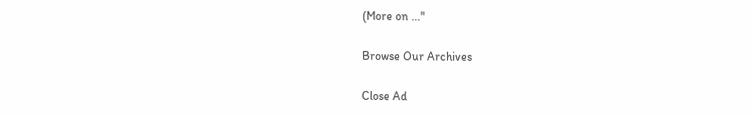(More on ..."

Browse Our Archives

Close Ad